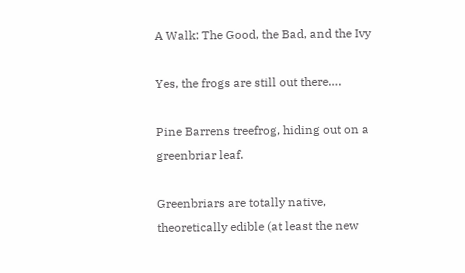A Walk: The Good, the Bad, and the Ivy

Yes, the frogs are still out there….

Pine Barrens treefrog, hiding out on a greenbriar leaf.

Greenbriars are totally native, theoretically edible (at least the new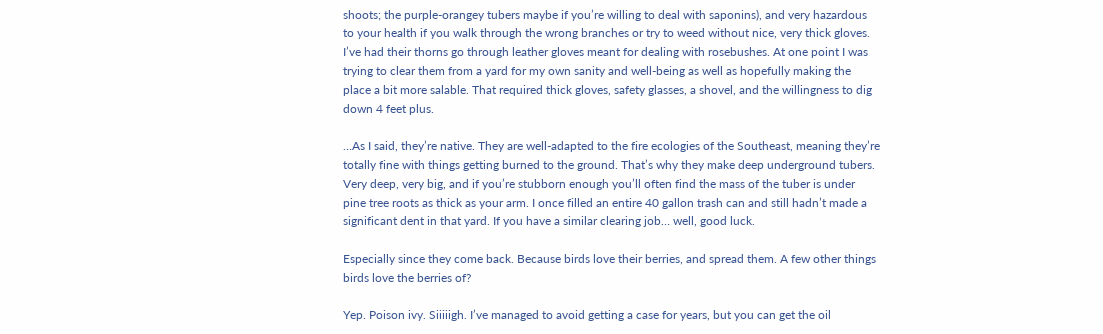shoots; the purple-orangey tubers maybe if you’re willing to deal with saponins), and very hazardous to your health if you walk through the wrong branches or try to weed without nice, very thick gloves. I’ve had their thorns go through leather gloves meant for dealing with rosebushes. At one point I was trying to clear them from a yard for my own sanity and well-being as well as hopefully making the place a bit more salable. That required thick gloves, safety glasses, a shovel, and the willingness to dig down 4 feet plus.

…As I said, they’re native. They are well-adapted to the fire ecologies of the Southeast, meaning they’re totally fine with things getting burned to the ground. That’s why they make deep underground tubers. Very deep, very big, and if you’re stubborn enough you’ll often find the mass of the tuber is under pine tree roots as thick as your arm. I once filled an entire 40 gallon trash can and still hadn’t made a significant dent in that yard. If you have a similar clearing job… well, good luck.

Especially since they come back. Because birds love their berries, and spread them. A few other things birds love the berries of?

Yep. Poison ivy. Siiiiigh. I’ve managed to avoid getting a case for years, but you can get the oil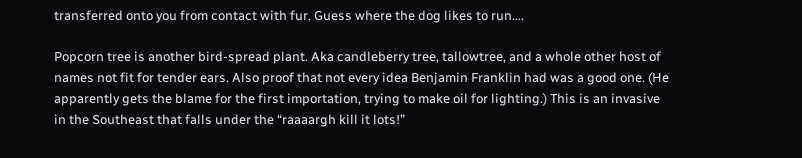transferred onto you from contact with fur. Guess where the dog likes to run….

Popcorn tree is another bird-spread plant. Aka candleberry tree, tallowtree, and a whole other host of names not fit for tender ears. Also proof that not every idea Benjamin Franklin had was a good one. (He apparently gets the blame for the first importation, trying to make oil for lighting.) This is an invasive in the Southeast that falls under the “raaaargh kill it lots!”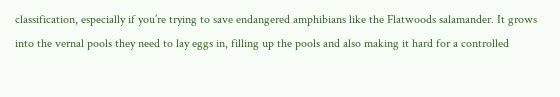classification, especially if you’re trying to save endangered amphibians like the Flatwoods salamander. It grows into the vernal pools they need to lay eggs in, filling up the pools and also making it hard for a controlled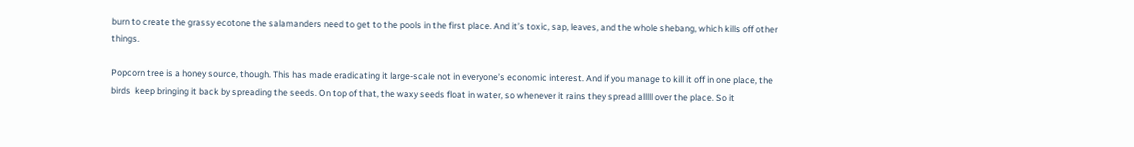burn to create the grassy ecotone the salamanders need to get to the pools in the first place. And it’s toxic, sap, leaves, and the whole shebang, which kills off other things.

Popcorn tree is a honey source, though. This has made eradicating it large-scale not in everyone’s economic interest. And if you manage to kill it off in one place, the birds  keep bringing it back by spreading the seeds. On top of that, the waxy seeds float in water, so whenever it rains they spread alllll over the place. So it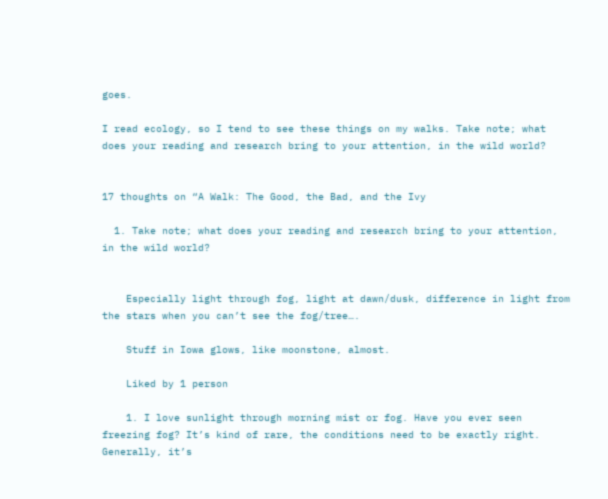goes.

I read ecology, so I tend to see these things on my walks. Take note; what does your reading and research bring to your attention, in the wild world?


17 thoughts on “A Walk: The Good, the Bad, and the Ivy

  1. Take note; what does your reading and research bring to your attention, in the wild world?


    Especially light through fog, light at dawn/dusk, difference in light from the stars when you can’t see the fog/tree….

    Stuff in Iowa glows, like moonstone, almost.

    Liked by 1 person

    1. I love sunlight through morning mist or fog. Have you ever seen freezing fog? It’s kind of rare, the conditions need to be exactly right. Generally, it’s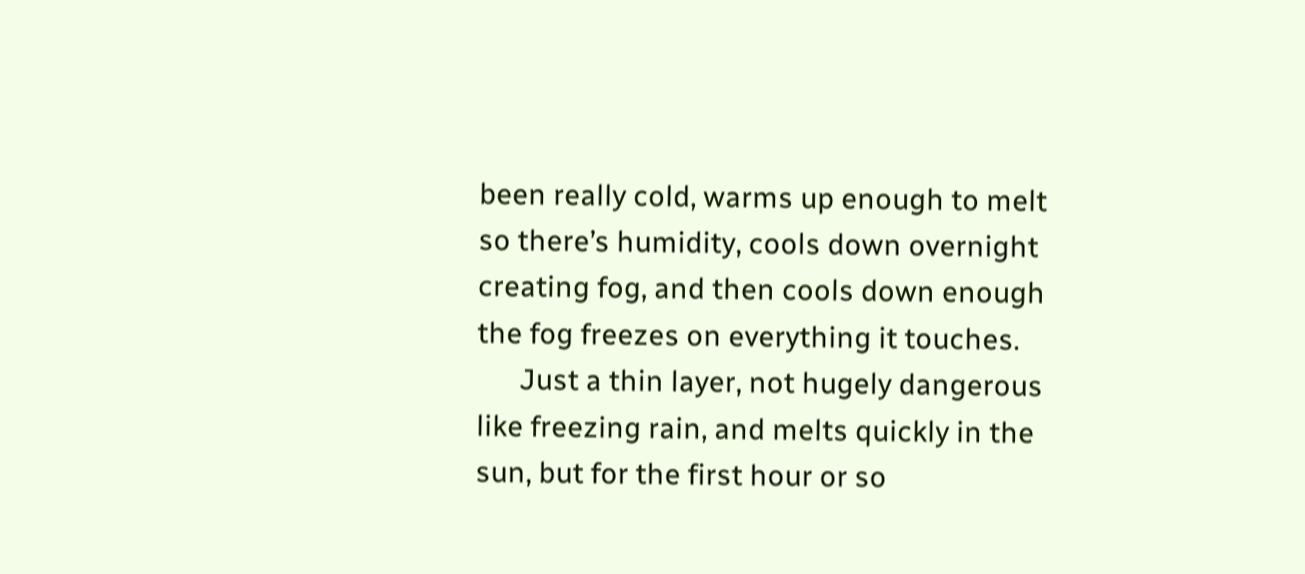been really cold, warms up enough to melt so there’s humidity, cools down overnight creating fog, and then cools down enough the fog freezes on everything it touches.
      Just a thin layer, not hugely dangerous like freezing rain, and melts quickly in the sun, but for the first hour or so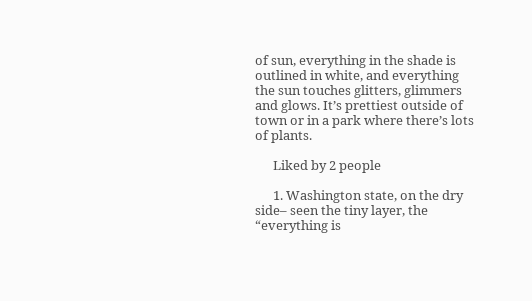of sun, everything in the shade is outlined in white, and everything the sun touches glitters, glimmers and glows. It’s prettiest outside of town or in a park where there’s lots of plants.

      Liked by 2 people

      1. Washington state, on the dry side– seen the tiny layer, the “everything is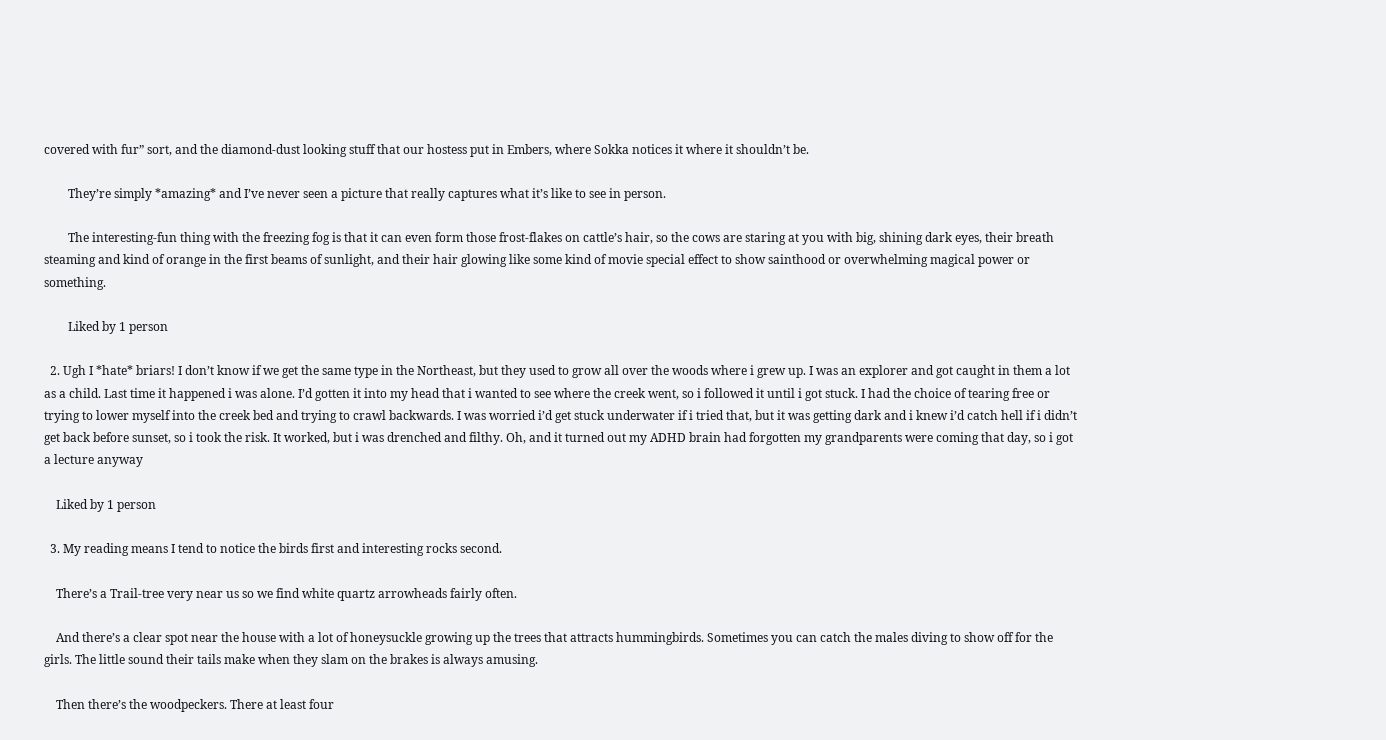covered with fur” sort, and the diamond-dust looking stuff that our hostess put in Embers, where Sokka notices it where it shouldn’t be.

        They’re simply *amazing* and I’ve never seen a picture that really captures what it’s like to see in person.

        The interesting-fun thing with the freezing fog is that it can even form those frost-flakes on cattle’s hair, so the cows are staring at you with big, shining dark eyes, their breath steaming and kind of orange in the first beams of sunlight, and their hair glowing like some kind of movie special effect to show sainthood or overwhelming magical power or something.

        Liked by 1 person

  2. Ugh I *hate* briars! I don’t know if we get the same type in the Northeast, but they used to grow all over the woods where i grew up. I was an explorer and got caught in them a lot as a child. Last time it happened i was alone. I’d gotten it into my head that i wanted to see where the creek went, so i followed it until i got stuck. I had the choice of tearing free or trying to lower myself into the creek bed and trying to crawl backwards. I was worried i’d get stuck underwater if i tried that, but it was getting dark and i knew i’d catch hell if i didn’t get back before sunset, so i took the risk. It worked, but i was drenched and filthy. Oh, and it turned out my ADHD brain had forgotten my grandparents were coming that day, so i got a lecture anyway

    Liked by 1 person

  3. My reading means I tend to notice the birds first and interesting rocks second.

    There’s a Trail-tree very near us so we find white quartz arrowheads fairly often.

    And there’s a clear spot near the house with a lot of honeysuckle growing up the trees that attracts hummingbirds. Sometimes you can catch the males diving to show off for the girls. The little sound their tails make when they slam on the brakes is always amusing.

    Then there’s the woodpeckers. There at least four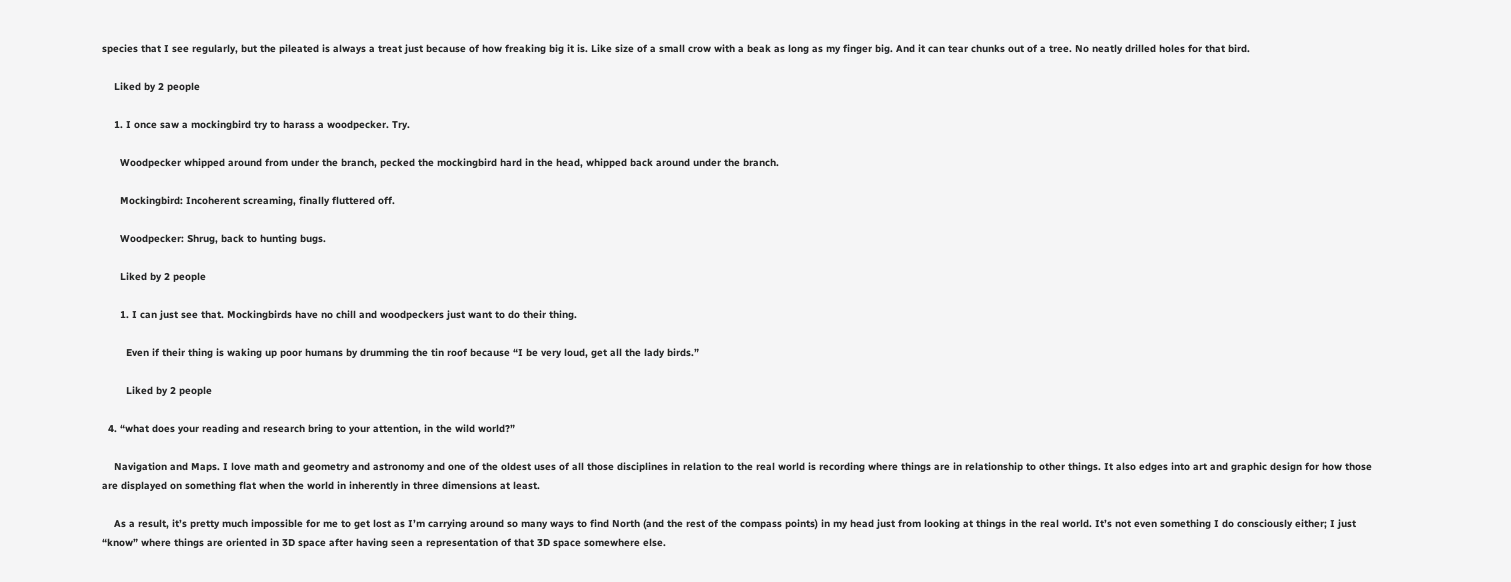species that I see regularly, but the pileated is always a treat just because of how freaking big it is. Like size of a small crow with a beak as long as my finger big. And it can tear chunks out of a tree. No neatly drilled holes for that bird.

    Liked by 2 people

    1. I once saw a mockingbird try to harass a woodpecker. Try.

      Woodpecker whipped around from under the branch, pecked the mockingbird hard in the head, whipped back around under the branch.

      Mockingbird: Incoherent screaming, finally fluttered off.

      Woodpecker: Shrug, back to hunting bugs.

      Liked by 2 people

      1. I can just see that. Mockingbirds have no chill and woodpeckers just want to do their thing.

        Even if their thing is waking up poor humans by drumming the tin roof because “I be very loud, get all the lady birds.”

        Liked by 2 people

  4. “what does your reading and research bring to your attention, in the wild world?”

    Navigation and Maps. I love math and geometry and astronomy and one of the oldest uses of all those disciplines in relation to the real world is recording where things are in relationship to other things. It also edges into art and graphic design for how those are displayed on something flat when the world in inherently in three dimensions at least.

    As a result, it’s pretty much impossible for me to get lost as I’m carrying around so many ways to find North (and the rest of the compass points) in my head just from looking at things in the real world. It’s not even something I do consciously either; I just “know” where things are oriented in 3D space after having seen a representation of that 3D space somewhere else.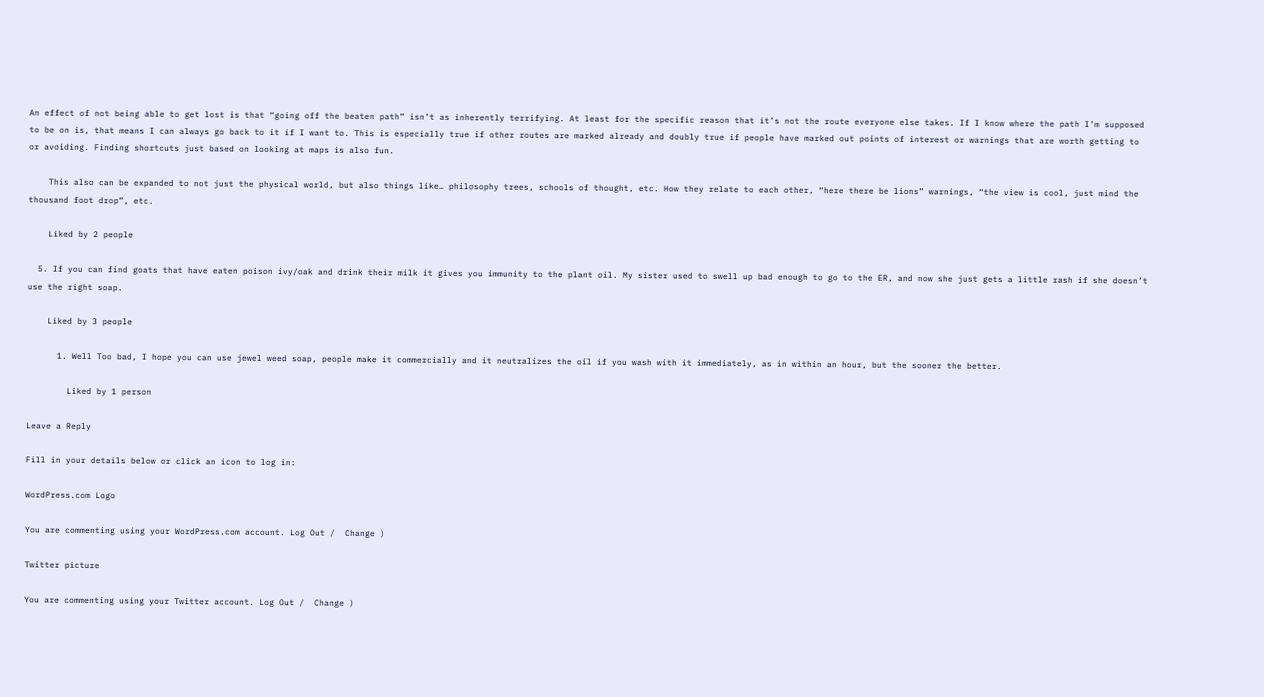An effect of not being able to get lost is that “going off the beaten path” isn’t as inherently terrifying. At least for the specific reason that it’s not the route everyone else takes. If I know where the path I’m supposed to be on is, that means I can always go back to it if I want to. This is especially true if other routes are marked already and doubly true if people have marked out points of interest or warnings that are worth getting to or avoiding. Finding shortcuts just based on looking at maps is also fun.

    This also can be expanded to not just the physical world, but also things like… philosophy trees, schools of thought, etc. How they relate to each other, “here there be lions” warnings, “the view is cool, just mind the thousand foot drop”, etc.

    Liked by 2 people

  5. If you can find goats that have eaten poison ivy/oak and drink their milk it gives you immunity to the plant oil. My sister used to swell up bad enough to go to the ER, and now she just gets a little rash if she doesn’t use the right soap.

    Liked by 3 people

      1. Well Too bad, I hope you can use jewel weed soap, people make it commercially and it neutralizes the oil if you wash with it immediately, as in within an hour, but the sooner the better.

        Liked by 1 person

Leave a Reply

Fill in your details below or click an icon to log in:

WordPress.com Logo

You are commenting using your WordPress.com account. Log Out /  Change )

Twitter picture

You are commenting using your Twitter account. Log Out /  Change )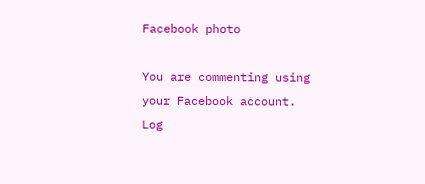Facebook photo

You are commenting using your Facebook account. Log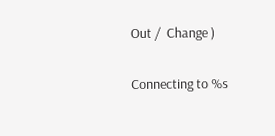Out /  Change )

Connecting to %s